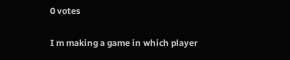0 votes

I m making a game in which player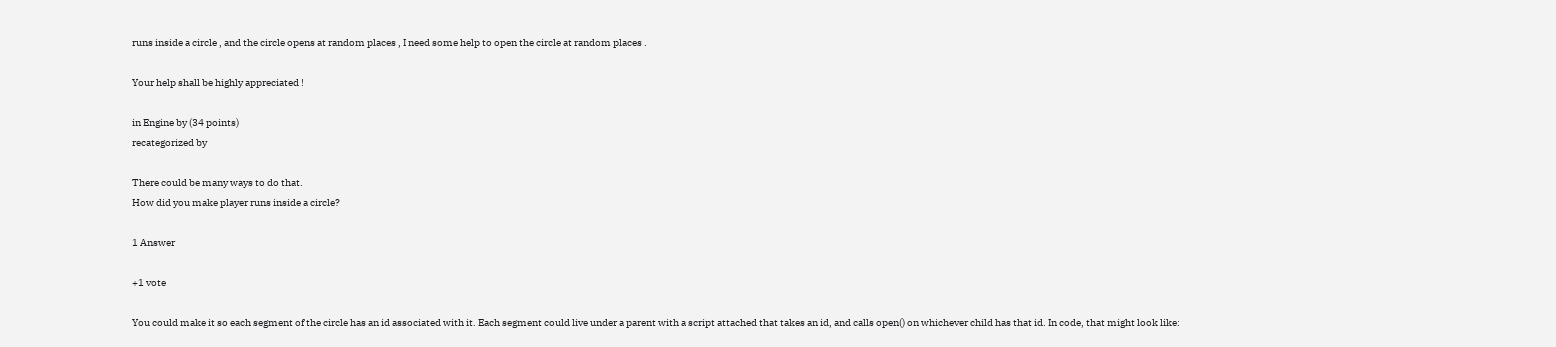runs inside a circle , and the circle opens at random places , I need some help to open the circle at random places .

Your help shall be highly appreciated !

in Engine by (34 points)
recategorized by

There could be many ways to do that.
How did you make player runs inside a circle?

1 Answer

+1 vote

You could make it so each segment of the circle has an id associated with it. Each segment could live under a parent with a script attached that takes an id, and calls open() on whichever child has that id. In code, that might look like: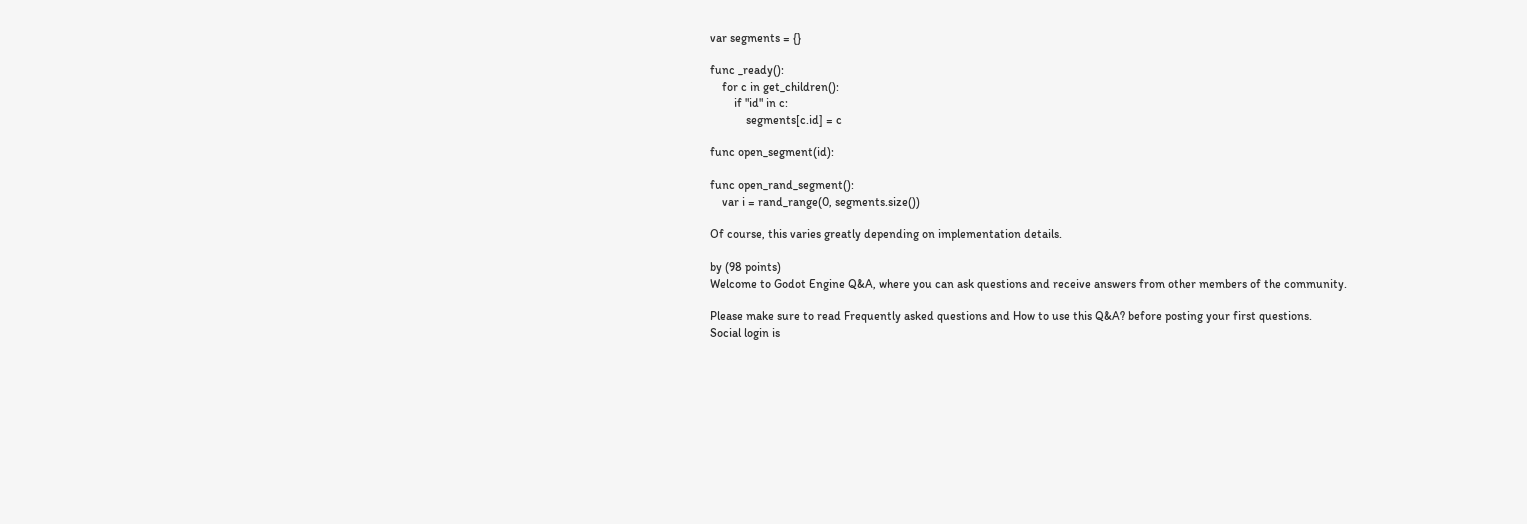var segments = {}

func _ready():
    for c in get_children():
        if "id" in c:
            segments[c.id] = c

func open_segment(id):

func open_rand_segment():
    var i = rand_range(0, segments.size())

Of course, this varies greatly depending on implementation details.

by (98 points)
Welcome to Godot Engine Q&A, where you can ask questions and receive answers from other members of the community.

Please make sure to read Frequently asked questions and How to use this Q&A? before posting your first questions.
Social login is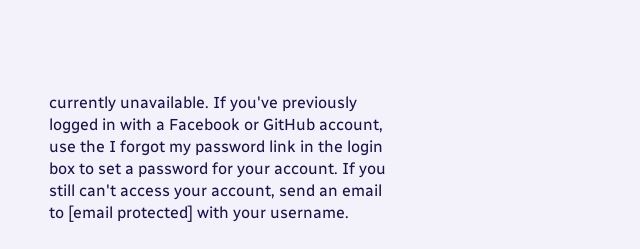currently unavailable. If you've previously logged in with a Facebook or GitHub account, use the I forgot my password link in the login box to set a password for your account. If you still can't access your account, send an email to [email protected] with your username.